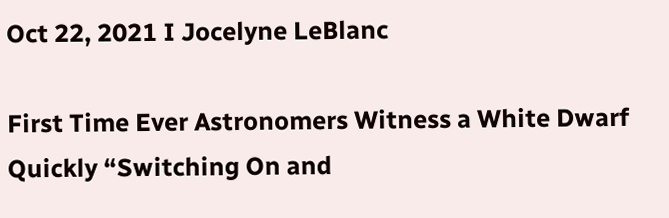Oct 22, 2021 I Jocelyne LeBlanc

First Time Ever Astronomers Witness a White Dwarf Quickly “Switching On and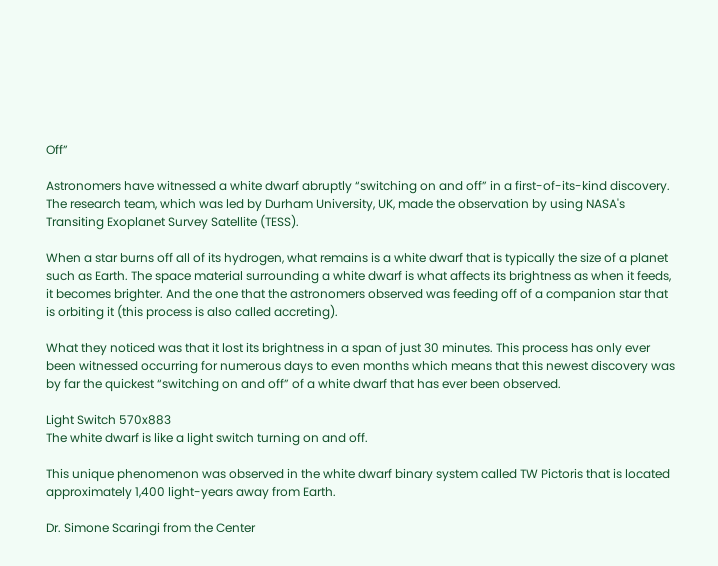Off”

Astronomers have witnessed a white dwarf abruptly “switching on and off” in a first-of-its-kind discovery. The research team, which was led by Durham University, UK, made the observation by using NASA's Transiting Exoplanet Survey Satellite (TESS).

When a star burns off all of its hydrogen, what remains is a white dwarf that is typically the size of a planet such as Earth. The space material surrounding a white dwarf is what affects its brightness as when it feeds, it becomes brighter. And the one that the astronomers observed was feeding off of a companion star that is orbiting it (this process is also called accreting).

What they noticed was that it lost its brightness in a span of just 30 minutes. This process has only ever been witnessed occurring for numerous days to even months which means that this newest discovery was by far the quickest “switching on and off” of a white dwarf that has ever been observed.

Light Switch 570x883
The white dwarf is like a light switch turning on and off.

This unique phenomenon was observed in the white dwarf binary system called TW Pictoris that is located approximately 1,400 light-years away from Earth.

Dr. Simone Scaringi from the Center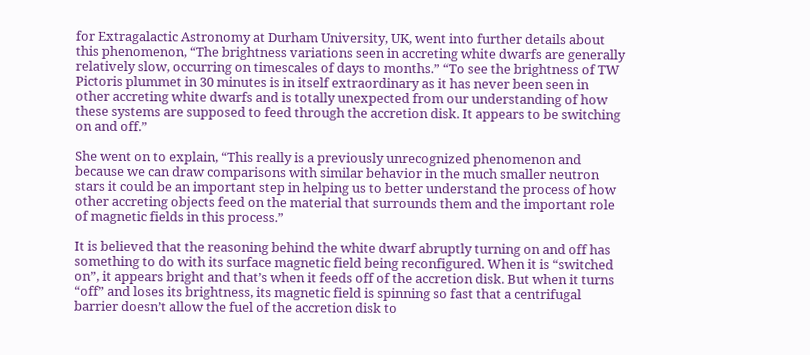for Extragalactic Astronomy at Durham University, UK, went into further details about this phenomenon, “The brightness variations seen in accreting white dwarfs are generally relatively slow, occurring on timescales of days to months.” “To see the brightness of TW Pictoris plummet in 30 minutes is in itself extraordinary as it has never been seen in other accreting white dwarfs and is totally unexpected from our understanding of how these systems are supposed to feed through the accretion disk. It appears to be switching on and off.”

She went on to explain, “This really is a previously unrecognized phenomenon and because we can draw comparisons with similar behavior in the much smaller neutron stars it could be an important step in helping us to better understand the process of how other accreting objects feed on the material that surrounds them and the important role of magnetic fields in this process.”

It is believed that the reasoning behind the white dwarf abruptly turning on and off has something to do with its surface magnetic field being reconfigured. When it is “switched on”, it appears bright and that’s when it feeds off of the accretion disk. But when it turns “off” and loses its brightness, its magnetic field is spinning so fast that a centrifugal barrier doesn’t allow the fuel of the accretion disk to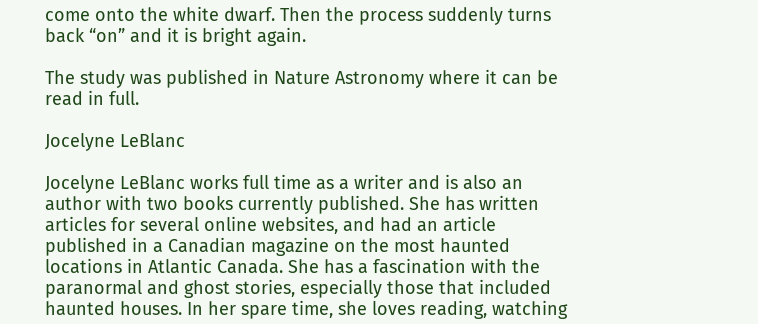come onto the white dwarf. Then the process suddenly turns back “on” and it is bright again.

The study was published in Nature Astronomy where it can be read in full.

Jocelyne LeBlanc

Jocelyne LeBlanc works full time as a writer and is also an author with two books currently published. She has written articles for several online websites, and had an article published in a Canadian magazine on the most haunted locations in Atlantic Canada. She has a fascination with the paranormal and ghost stories, especially those that included haunted houses. In her spare time, she loves reading, watching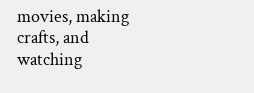movies, making crafts, and watching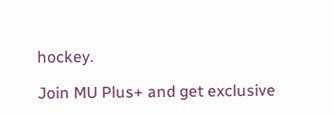hockey.

Join MU Plus+ and get exclusive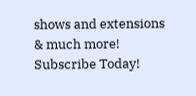shows and extensions & much more! Subscribe Today!